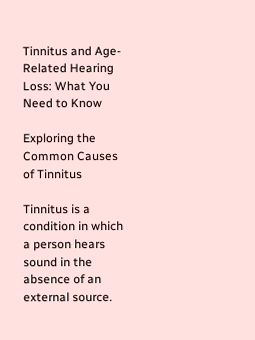Tinnitus and Age-Related Hearing Loss: What You Need to Know

Exploring the Common Causes of Tinnitus

Tinnitus is a condition in which a person hears sound in the absence of an external source.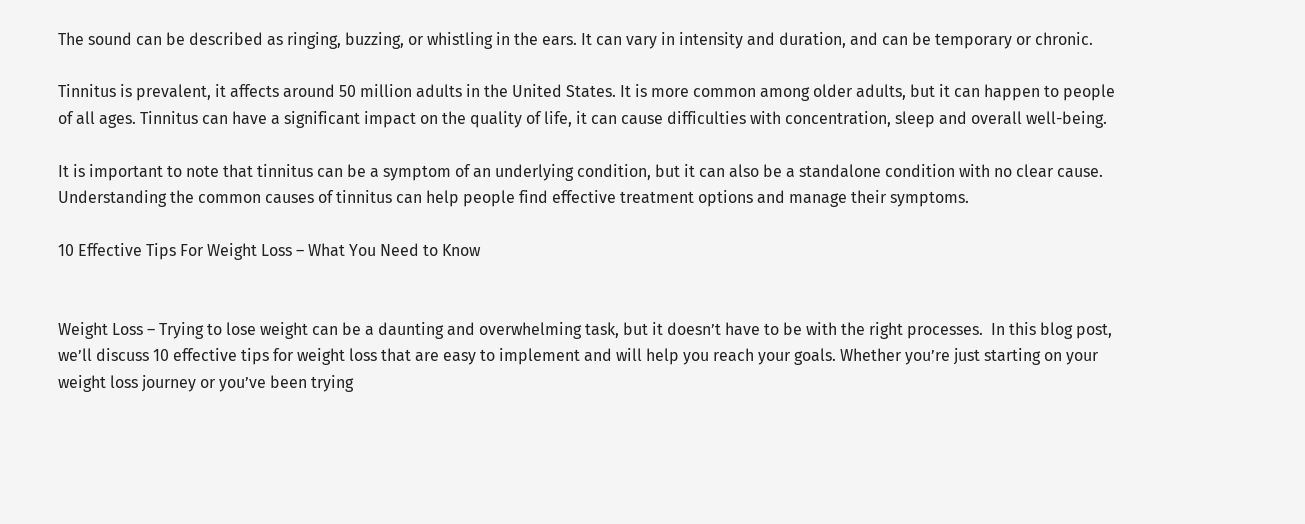The sound can be described as ringing, buzzing, or whistling in the ears. It can vary in intensity and duration, and can be temporary or chronic.

Tinnitus is prevalent, it affects around 50 million adults in the United States. It is more common among older adults, but it can happen to people of all ages. Tinnitus can have a significant impact on the quality of life, it can cause difficulties with concentration, sleep and overall well-being.

It is important to note that tinnitus can be a symptom of an underlying condition, but it can also be a standalone condition with no clear cause. Understanding the common causes of tinnitus can help people find effective treatment options and manage their symptoms.

10 Effective Tips For Weight Loss – What You Need to Know


Weight Loss – Trying to lose weight can be a daunting and overwhelming task, but it doesn’t have to be with the right processes.  In this blog post, we’ll discuss 10 effective tips for weight loss that are easy to implement and will help you reach your goals. Whether you’re just starting on your weight loss journey or you’ve been trying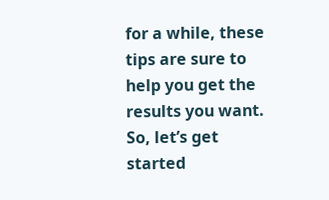for a while, these tips are sure to help you get the results you want. So, let’s get started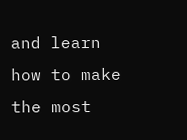and learn how to make the most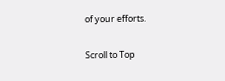of your efforts.

Scroll to Top